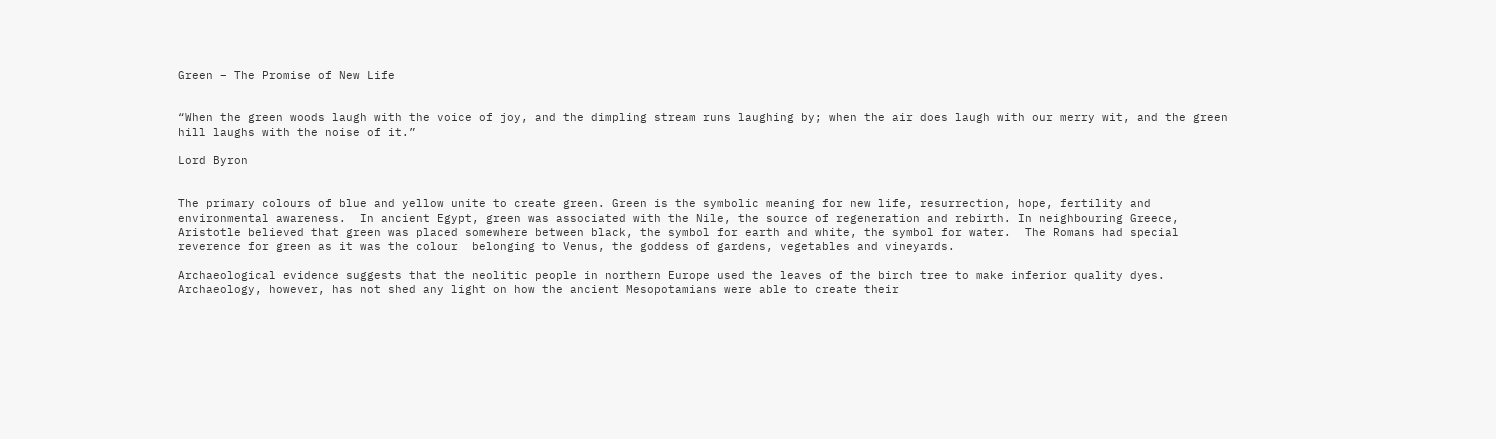Green – The Promise of New Life


“When the green woods laugh with the voice of joy, and the dimpling stream runs laughing by; when the air does laugh with our merry wit, and the green hill laughs with the noise of it.”

Lord Byron


The primary colours of blue and yellow unite to create green. Green is the symbolic meaning for new life, resurrection, hope, fertility and environmental awareness.  In ancient Egypt, green was associated with the Nile, the source of regeneration and rebirth. In neighbouring Greece, Aristotle believed that green was placed somewhere between black, the symbol for earth and white, the symbol for water.  The Romans had special reverence for green as it was the colour  belonging to Venus, the goddess of gardens, vegetables and vineyards.

Archaeological evidence suggests that the neolitic people in northern Europe used the leaves of the birch tree to make inferior quality dyes. Archaeology, however, has not shed any light on how the ancient Mesopotamians were able to create their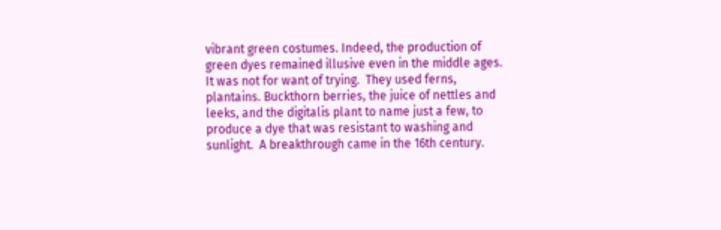vibrant green costumes. Indeed, the production of green dyes remained illusive even in the middle ages.  It was not for want of trying.  They used ferns, plantains. Buckthorn berries, the juice of nettles and leeks, and the digitalis plant to name just a few, to produce a dye that was resistant to washing and sunlight.  A breakthrough came in the 16th century.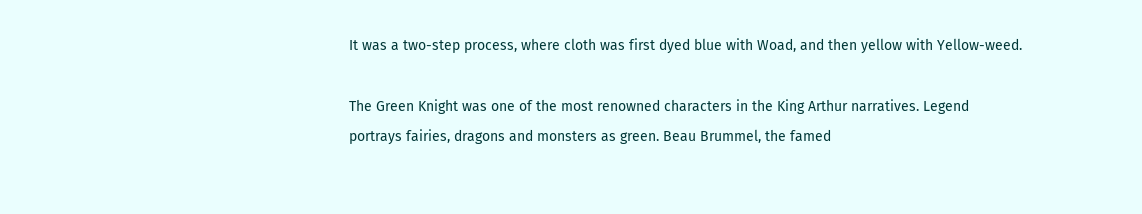It was a two-step process, where cloth was first dyed blue with Woad, and then yellow with Yellow-weed.

The Green Knight was one of the most renowned characters in the King Arthur narratives. Legend portrays fairies, dragons and monsters as green. Beau Brummel, the famed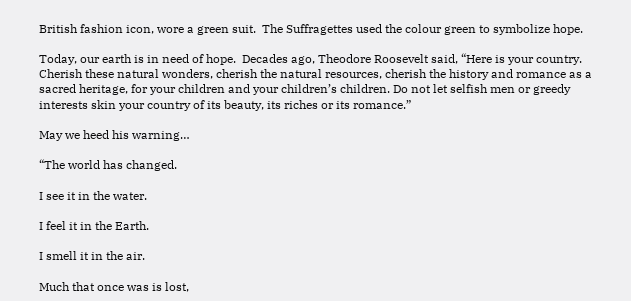British fashion icon, wore a green suit.  The Suffragettes used the colour green to symbolize hope.

Today, our earth is in need of hope.  Decades ago, Theodore Roosevelt said, “Here is your country. Cherish these natural wonders, cherish the natural resources, cherish the history and romance as a sacred heritage, for your children and your children’s children. Do not let selfish men or greedy interests skin your country of its beauty, its riches or its romance.”

May we heed his warning…

“The world has changed.

I see it in the water.

I feel it in the Earth.

I smell it in the air.

Much that once was is lost,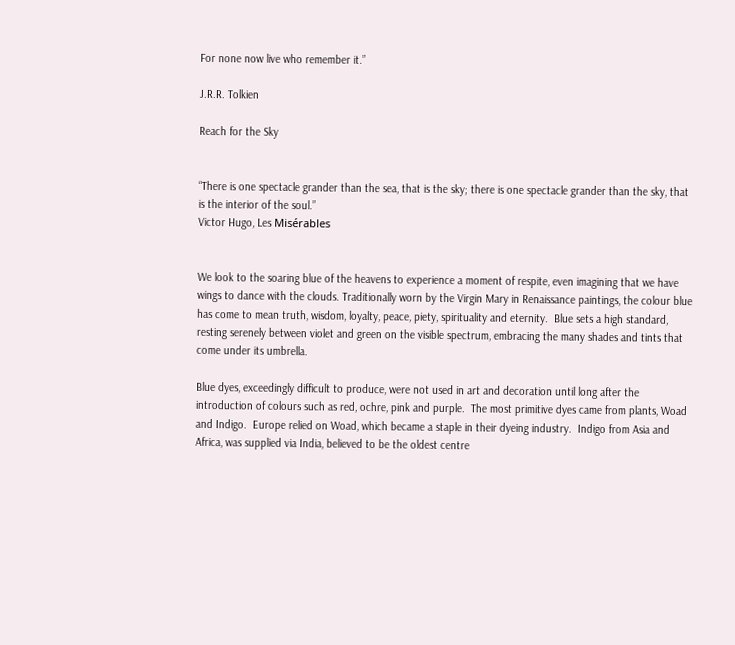For none now live who remember it.”

J.R.R. Tolkien

Reach for the Sky


“There is one spectacle grander than the sea, that is the sky; there is one spectacle grander than the sky, that is the interior of the soul.”
Victor Hugo, Les Misérables


We look to the soaring blue of the heavens to experience a moment of respite, even imagining that we have wings to dance with the clouds. Traditionally worn by the Virgin Mary in Renaissance paintings, the colour blue has come to mean truth, wisdom, loyalty, peace, piety, spirituality and eternity.  Blue sets a high standard, resting serenely between violet and green on the visible spectrum, embracing the many shades and tints that come under its umbrella.

Blue dyes, exceedingly difficult to produce, were not used in art and decoration until long after the introduction of colours such as red, ochre, pink and purple.  The most primitive dyes came from plants, Woad and Indigo.  Europe relied on Woad, which became a staple in their dyeing industry.  Indigo from Asia and Africa, was supplied via India, believed to be the oldest centre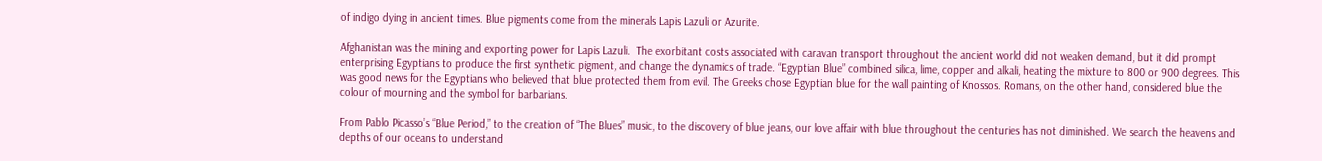of indigo dying in ancient times. Blue pigments come from the minerals Lapis Lazuli or Azurite.

Afghanistan was the mining and exporting power for Lapis Lazuli.  The exorbitant costs associated with caravan transport throughout the ancient world did not weaken demand, but it did prompt enterprising Egyptians to produce the first synthetic pigment, and change the dynamics of trade. “Egyptian Blue” combined silica, lime, copper and alkali, heating the mixture to 800 or 900 degrees. This was good news for the Egyptians who believed that blue protected them from evil. The Greeks chose Egyptian blue for the wall painting of Knossos. Romans, on the other hand, considered blue the colour of mourning and the symbol for barbarians.

From Pablo Picasso’s “Blue Period,” to the creation of “The Blues” music, to the discovery of blue jeans, our love affair with blue throughout the centuries has not diminished. We search the heavens and depths of our oceans to understand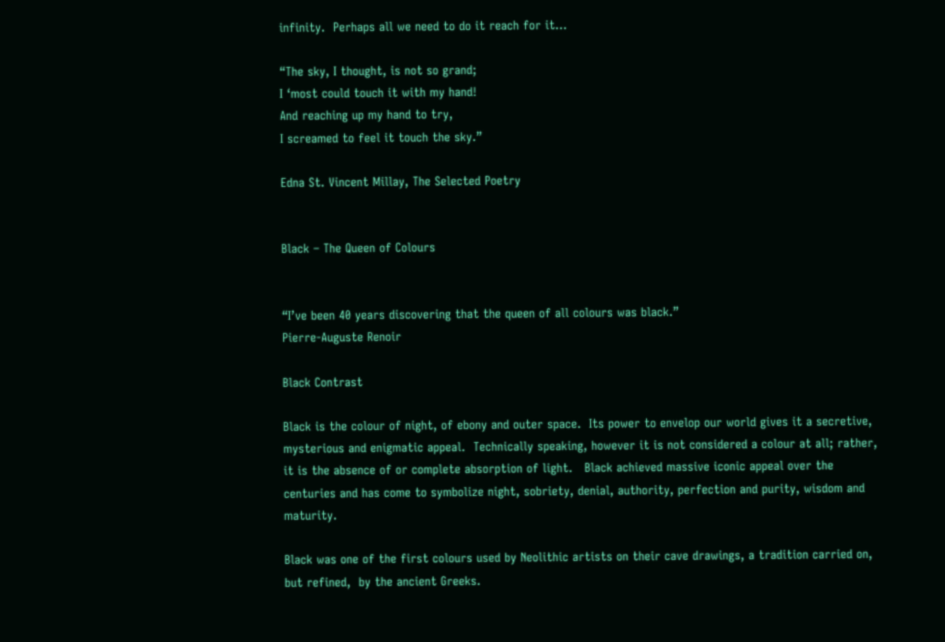infinity.  Perhaps all we need to do it reach for it…

“The sky, I thought, is not so grand;
I ‘most could touch it with my hand!
And reaching up my hand to try,
I screamed to feel it touch the sky.”

Edna St. Vincent Millay, The Selected Poetry


Black – The Queen of Colours


“I’ve been 40 years discovering that the queen of all colours was black.”
Pierre-Auguste Renoir

Black Contrast

Black is the colour of night, of ebony and outer space.  Its power to envelop our world gives it a secretive, mysterious and enigmatic appeal.  Technically speaking, however it is not considered a colour at all; rather, it is the absence of or complete absorption of light.   Black achieved massive iconic appeal over the centuries and has come to symbolize night, sobriety, denial, authority, perfection and purity, wisdom and maturity.

Black was one of the first colours used by Neolithic artists on their cave drawings, a tradition carried on, but refined,  by the ancient Greeks.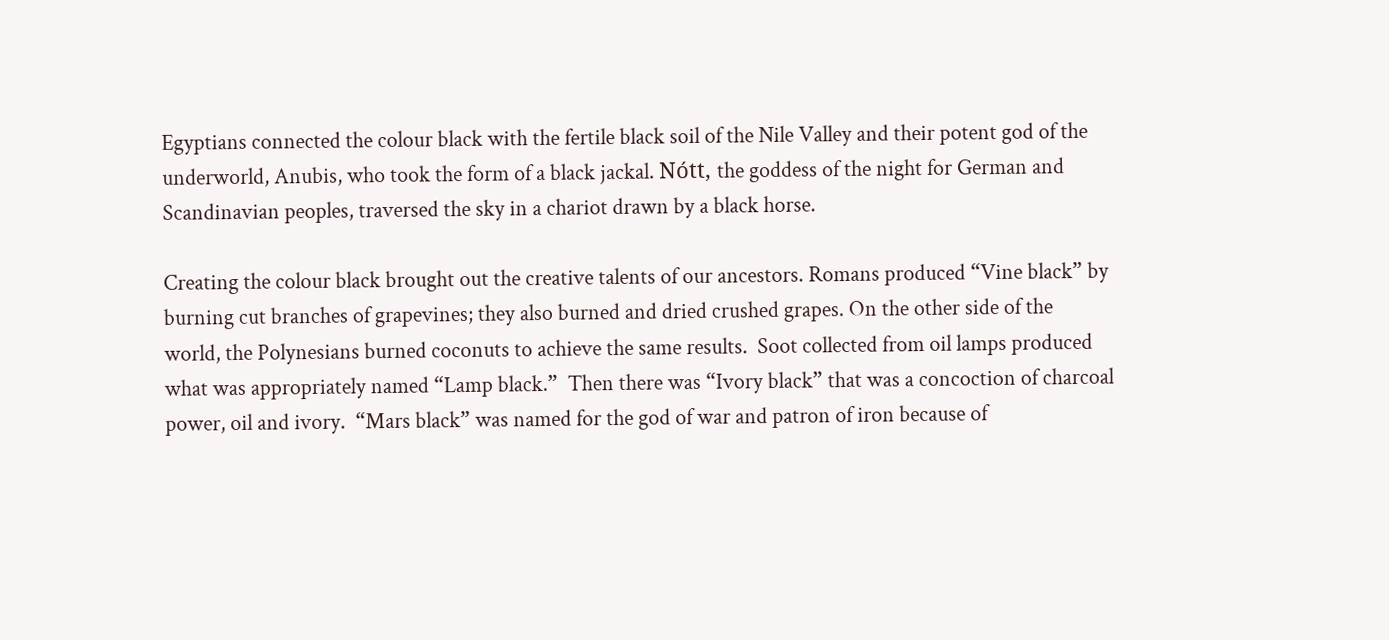Egyptians connected the colour black with the fertile black soil of the Nile Valley and their potent god of the underworld, Anubis, who took the form of a black jackal. Nótt, the goddess of the night for German and Scandinavian peoples, traversed the sky in a chariot drawn by a black horse.

Creating the colour black brought out the creative talents of our ancestors. Romans produced “Vine black” by burning cut branches of grapevines; they also burned and dried crushed grapes. On the other side of the world, the Polynesians burned coconuts to achieve the same results.  Soot collected from oil lamps produced what was appropriately named “Lamp black.”  Then there was “Ivory black” that was a concoction of charcoal power, oil and ivory.  “Mars black” was named for the god of war and patron of iron because of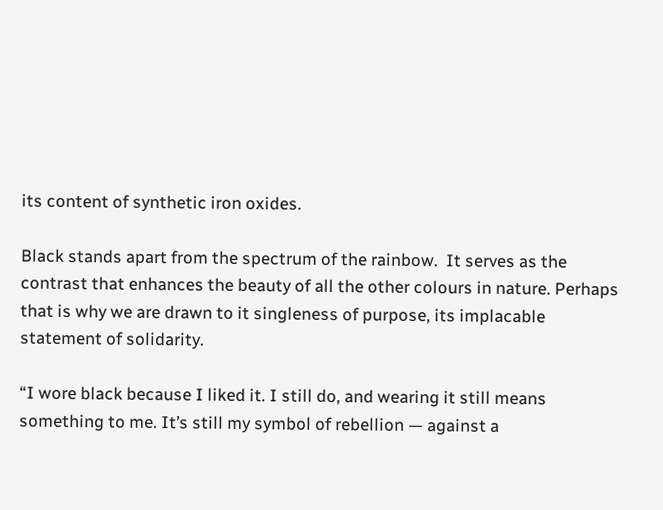its content of synthetic iron oxides.

Black stands apart from the spectrum of the rainbow.  It serves as the contrast that enhances the beauty of all the other colours in nature. Perhaps that is why we are drawn to it singleness of purpose, its implacable statement of solidarity.

“I wore black because I liked it. I still do, and wearing it still means something to me. It’s still my symbol of rebellion — against a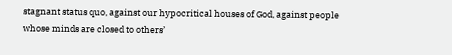stagnant status quo, against our hypocritical houses of God, against people whose minds are closed to others’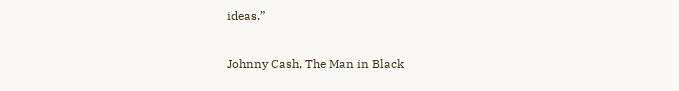ideas.”

Johnny Cash, The Man in Black